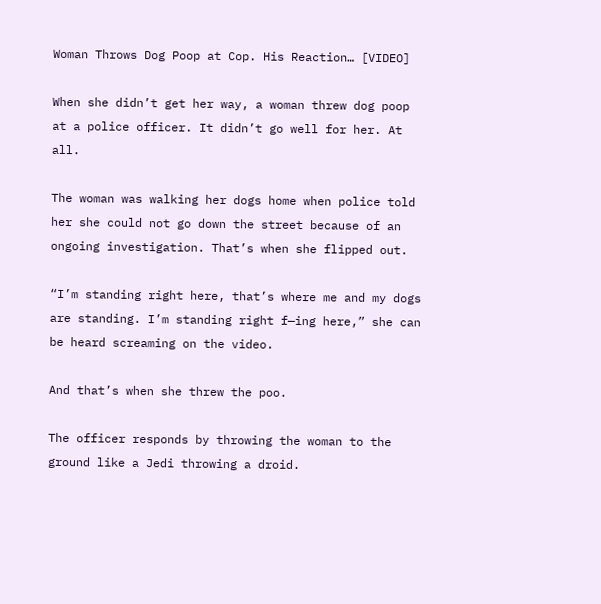Woman Throws Dog Poop at Cop. His Reaction… [VIDEO]

When she didn’t get her way, a woman threw dog poop at a police officer. It didn’t go well for her. At all.

The woman was walking her dogs home when police told her she could not go down the street because of an ongoing investigation. That’s when she flipped out.

“I’m standing right here, that’s where me and my dogs are standing. I’m standing right f—ing here,” she can be heard screaming on the video.

And that’s when she threw the poo.

The officer responds by throwing the woman to the ground like a Jedi throwing a droid.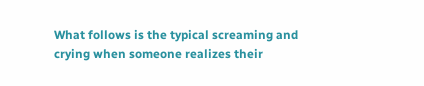What follows is the typical screaming and crying when someone realizes their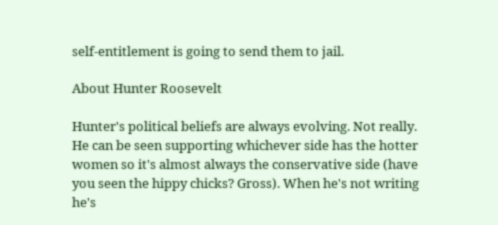self-entitlement is going to send them to jail.

About Hunter Roosevelt

Hunter's political beliefs are always evolving. Not really. He can be seen supporting whichever side has the hotter women so it's almost always the conservative side (have you seen the hippy chicks? Gross). When he's not writing he's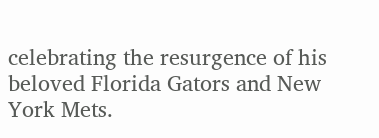celebrating the resurgence of his beloved Florida Gators and New York Mets.